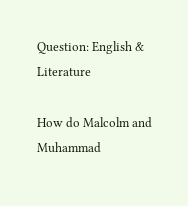Question: English & Literature

How do Malcolm and Muhammad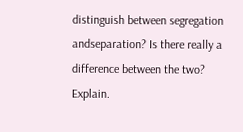distinguish between segregation andseparation? Is there really a difference between the two? Explain.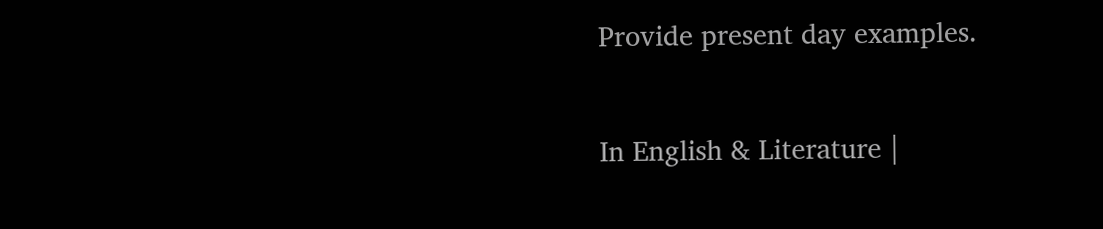Provide present day examples.

In English & Literature |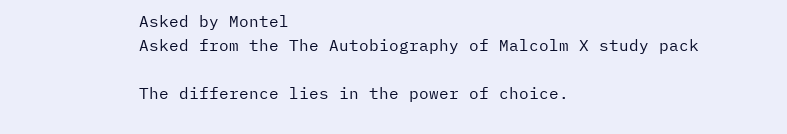Asked by Montel
Asked from the The Autobiography of Malcolm X study pack

The difference lies in the power of choice.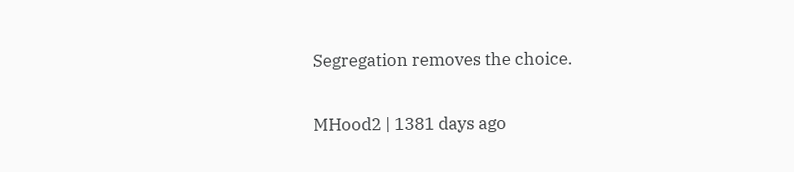Segregation removes the choice.

MHood2 | 1381 days ago